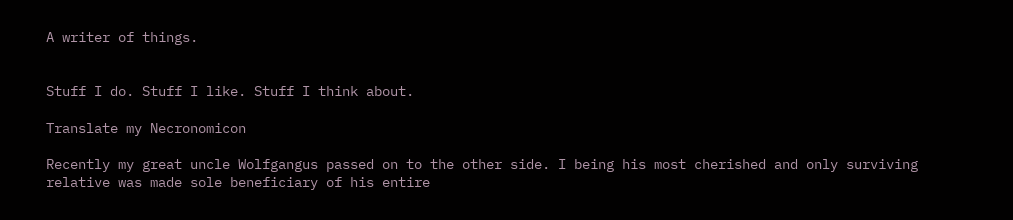A writer of things.


Stuff I do. Stuff I like. Stuff I think about.

Translate my Necronomicon

Recently my great uncle Wolfgangus passed on to the other side. I being his most cherished and only surviving relative was made sole beneficiary of his entire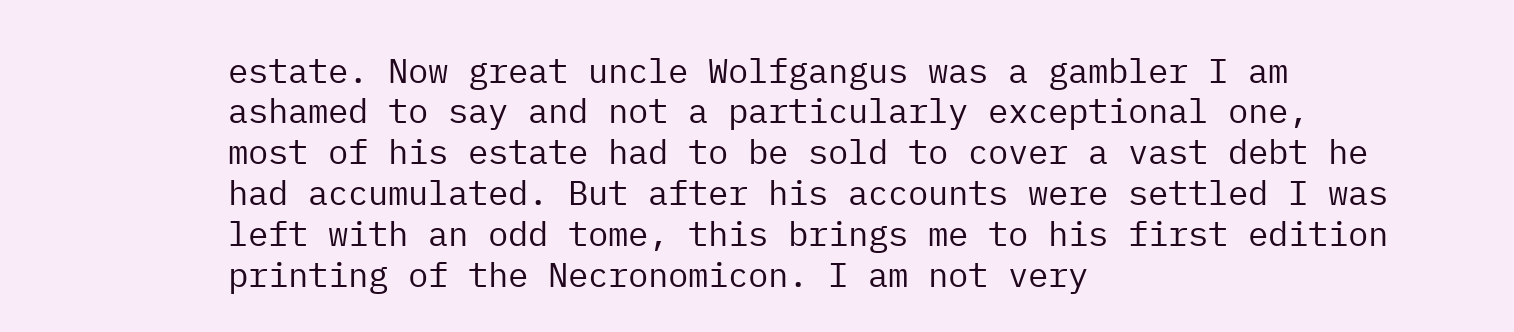estate. Now great uncle Wolfgangus was a gambler I am ashamed to say and not a particularly exceptional one, most of his estate had to be sold to cover a vast debt he had accumulated. But after his accounts were settled I was left with an odd tome, this brings me to his first edition printing of the Necronomicon. I am not very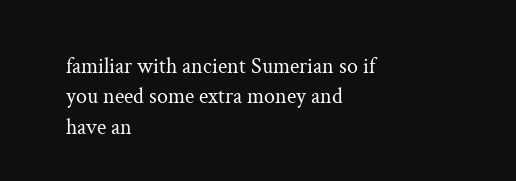familiar with ancient Sumerian so if you need some extra money and have an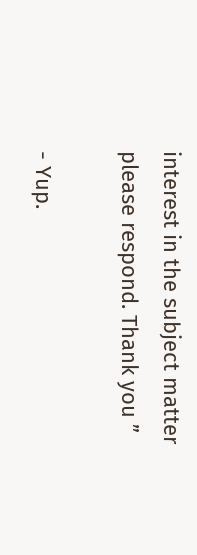interest in the subject matter please respond. Thank you ”

- Yup.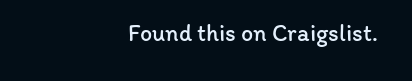Found this on Craigslist.